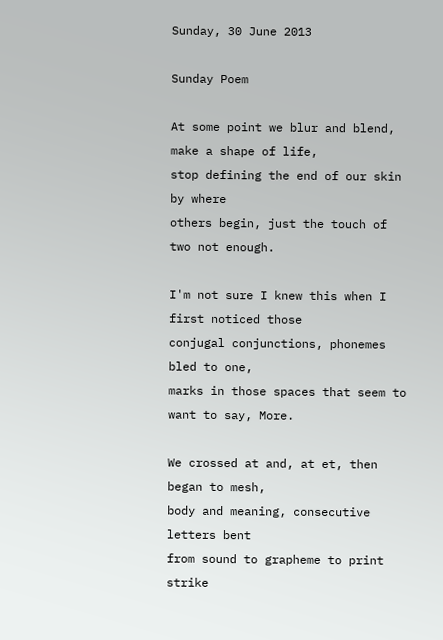Sunday, 30 June 2013

Sunday Poem

At some point we blur and blend, make a shape of life,
stop defining the end of our skin by where
others begin, just the touch of two not enough.

I'm not sure I knew this when I first noticed those
conjugal conjunctions, phonemes bled to one,
marks in those spaces that seem to want to say, More.

We crossed at and, at et, then began to mesh,
body and meaning, consecutive letters bent
from sound to grapheme to print strike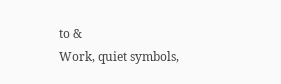to &
Work, quiet symbols,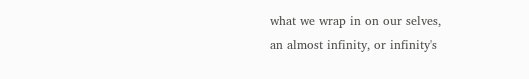what we wrap in on our selves,
an almost infinity, or infinity's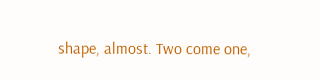shape, almost. Two come one,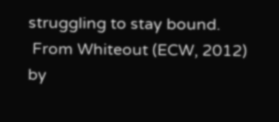struggling to stay bound.
 From Whiteout (ECW, 2012) by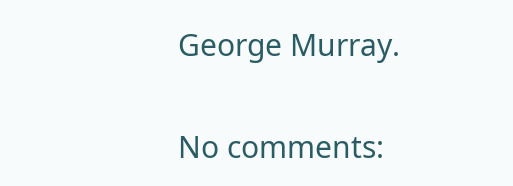George Murray.

No comments: